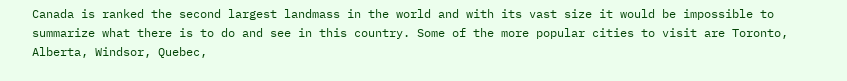Canada is ranked the second largest landmass in the world and with its vast size it would be impossible to summarize what there is to do and see in this country. Some of the more popular cities to visit are Toronto, Alberta, Windsor, Quebec,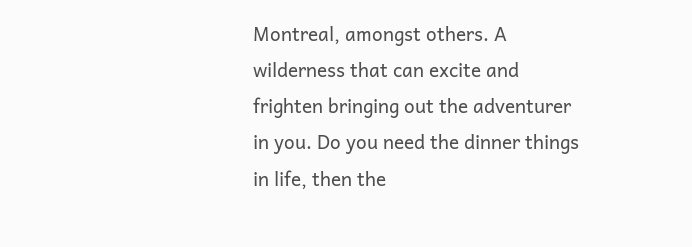Montreal, amongst others. A wilderness that can excite and frighten bringing out the adventurer in you. Do you need the dinner things in life, then the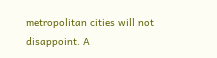metropolitan cities will not disappoint. A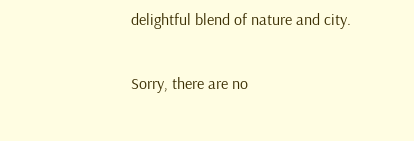delightful blend of nature and city.

Sorry, there are no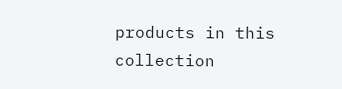products in this collection